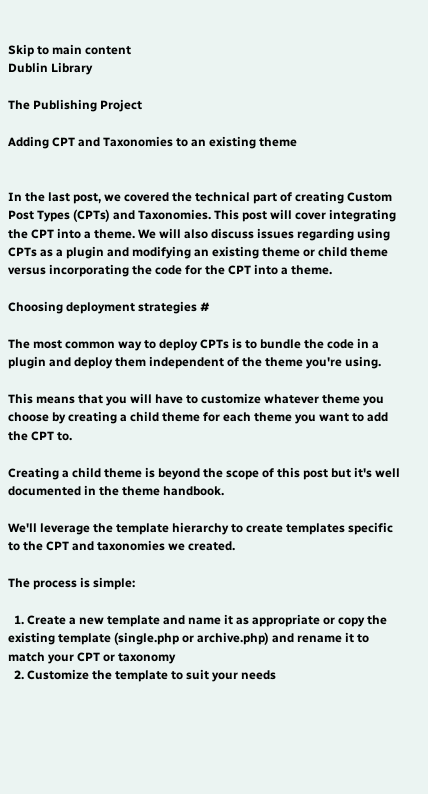Skip to main content
Dublin Library

The Publishing Project

Adding CPT and Taxonomies to an existing theme


In the last post, we covered the technical part of creating Custom Post Types (CPTs) and Taxonomies. This post will cover integrating the CPT into a theme. We will also discuss issues regarding using CPTs as a plugin and modifying an existing theme or child theme versus incorporating the code for the CPT into a theme.

Choosing deployment strategies #

The most common way to deploy CPTs is to bundle the code in a plugin and deploy them independent of the theme you're using.

This means that you will have to customize whatever theme you choose by creating a child theme for each theme you want to add the CPT to.

Creating a child theme is beyond the scope of this post but it's well documented in the theme handbook.

We'll leverage the template hierarchy to create templates specific to the CPT and taxonomies we created.

The process is simple:

  1. Create a new template and name it as appropriate or copy the existing template (single.php or archive.php) and rename it to match your CPT or taxonomy
  2. Customize the template to suit your needs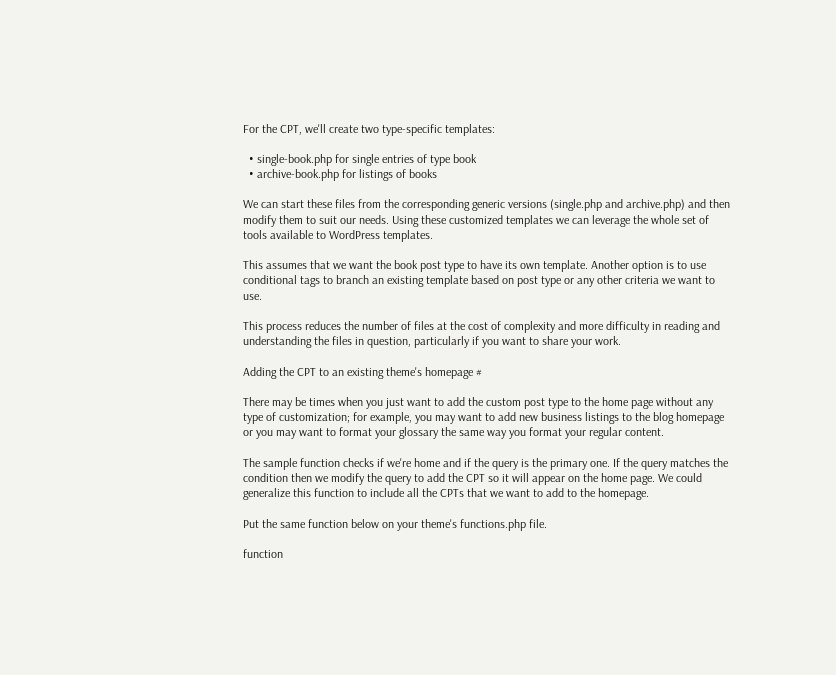For the CPT, we'll create two type-specific templates:

  • single-book.php for single entries of type book
  • archive-book.php for listings of books

We can start these files from the corresponding generic versions (single.php and archive.php) and then modify them to suit our needs. Using these customized templates we can leverage the whole set of tools available to WordPress templates.

This assumes that we want the book post type to have its own template. Another option is to use conditional tags to branch an existing template based on post type or any other criteria we want to use.

This process reduces the number of files at the cost of complexity and more difficulty in reading and understanding the files in question, particularly if you want to share your work.

Adding the CPT to an existing theme's homepage #

There may be times when you just want to add the custom post type to the home page without any type of customization; for example, you may want to add new business listings to the blog homepage or you may want to format your glossary the same way you format your regular content.

The sample function checks if we're home and if the query is the primary one. If the query matches the condition then we modify the query to add the CPT so it will appear on the home page. We could generalize this function to include all the CPTs that we want to add to the homepage.

Put the same function below on your theme's functions.php file.

function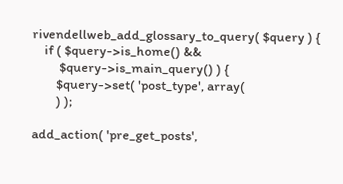rivendellweb_add_glossary_to_query( $query ) {
    if ( $query->is_home() &&
         $query->is_main_query() ) {
        $query->set( 'post_type', array(
        ) );

add_action( 'pre_get_posts',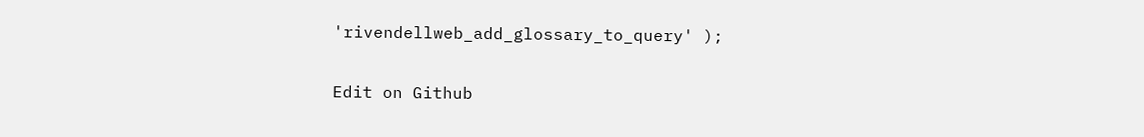'rivendellweb_add_glossary_to_query' );

Edit on Github